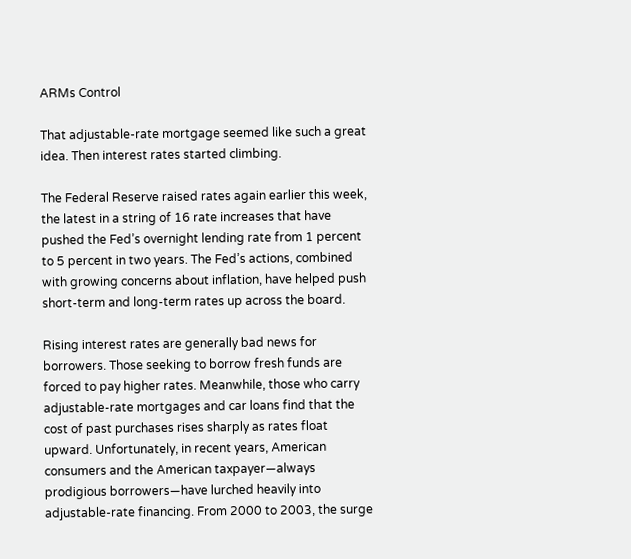ARMs Control

That adjustable-rate mortgage seemed like such a great idea. Then interest rates started climbing.

The Federal Reserve raised rates again earlier this week, the latest in a string of 16 rate increases that have pushed the Fed’s overnight lending rate from 1 percent to 5 percent in two years. The Fed’s actions, combined with growing concerns about inflation, have helped push short-term and long-term rates up across the board.

Rising interest rates are generally bad news for borrowers. Those seeking to borrow fresh funds are forced to pay higher rates. Meanwhile, those who carry adjustable-rate mortgages and car loans find that the cost of past purchases rises sharply as rates float upward. Unfortunately, in recent years, American consumers and the American taxpayer—always prodigious borrowers—have lurched heavily into adjustable-rate financing. From 2000 to 2003, the surge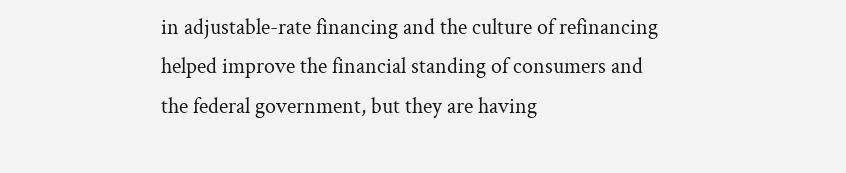in adjustable-rate financing and the culture of refinancing helped improve the financial standing of consumers and the federal government, but they are having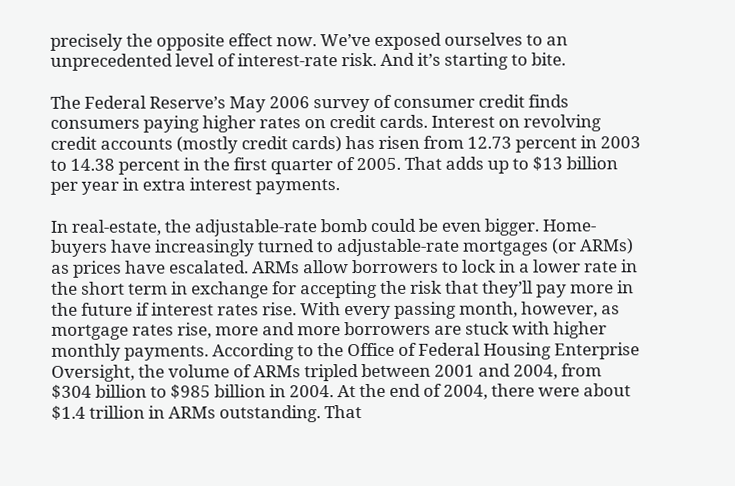precisely the opposite effect now. We’ve exposed ourselves to an unprecedented level of interest-rate risk. And it’s starting to bite.

The Federal Reserve’s May 2006 survey of consumer credit finds consumers paying higher rates on credit cards. Interest on revolving credit accounts (mostly credit cards) has risen from 12.73 percent in 2003 to 14.38 percent in the first quarter of 2005. That adds up to $13 billion per year in extra interest payments.

In real-estate, the adjustable-rate bomb could be even bigger. Home-buyers have increasingly turned to adjustable-rate mortgages (or ARMs) as prices have escalated. ARMs allow borrowers to lock in a lower rate in the short term in exchange for accepting the risk that they’ll pay more in the future if interest rates rise. With every passing month, however, as mortgage rates rise, more and more borrowers are stuck with higher monthly payments. According to the Office of Federal Housing Enterprise Oversight, the volume of ARMs tripled between 2001 and 2004, from $304 billion to $985 billion in 2004. At the end of 2004, there were about $1.4 trillion in ARMs outstanding. That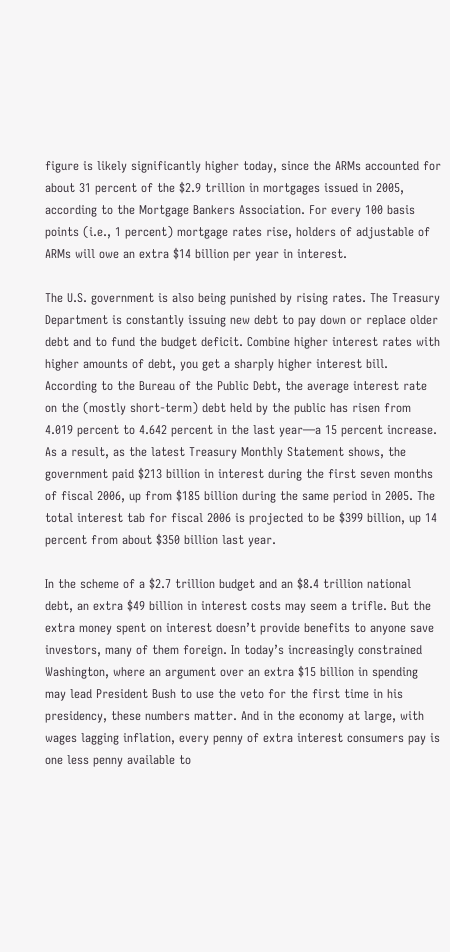figure is likely significantly higher today, since the ARMs accounted for about 31 percent of the $2.9 trillion in mortgages issued in 2005, according to the Mortgage Bankers Association. For every 100 basis points (i.e., 1 percent) mortgage rates rise, holders of adjustable of ARMs will owe an extra $14 billion per year in interest.

The U.S. government is also being punished by rising rates. The Treasury Department is constantly issuing new debt to pay down or replace older debt and to fund the budget deficit. Combine higher interest rates with higher amounts of debt, you get a sharply higher interest bill. According to the Bureau of the Public Debt, the average interest rate on the (mostly short-term) debt held by the public has risen from 4.019 percent to 4.642 percent in the last year—a 15 percent increase. As a result, as the latest Treasury Monthly Statement shows, the government paid $213 billion in interest during the first seven months of fiscal 2006, up from $185 billion during the same period in 2005. The total interest tab for fiscal 2006 is projected to be $399 billion, up 14 percent from about $350 billion last year.

In the scheme of a $2.7 trillion budget and an $8.4 trillion national debt, an extra $49 billion in interest costs may seem a trifle. But the extra money spent on interest doesn’t provide benefits to anyone save investors, many of them foreign. In today’s increasingly constrained Washington, where an argument over an extra $15 billion in spending may lead President Bush to use the veto for the first time in his presidency, these numbers matter. And in the economy at large, with wages lagging inflation, every penny of extra interest consumers pay is one less penny available to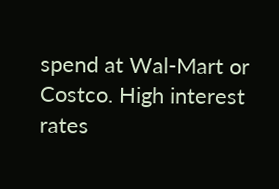spend at Wal-Mart or Costco. High interest rates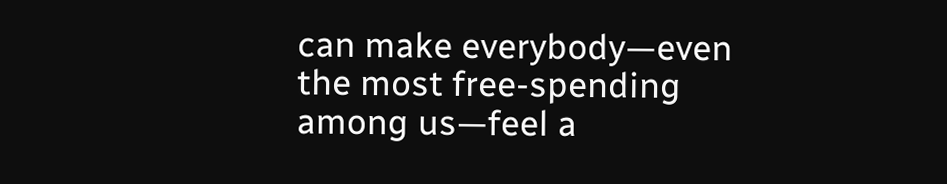can make everybody—even the most free-spending among us—feel a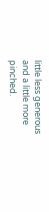little less generous and a little more pinched.